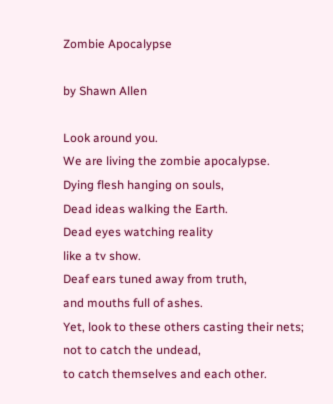Zombie Apocalypse

by Shawn Allen

Look around you.
We are living the zombie apocalypse.
Dying flesh hanging on souls,
Dead ideas walking the Earth.
Dead eyes watching reality
like a tv show.
Deaf ears tuned away from truth,
and mouths full of ashes.
Yet, look to these others casting their nets;
not to catch the undead,
to catch themselves and each other.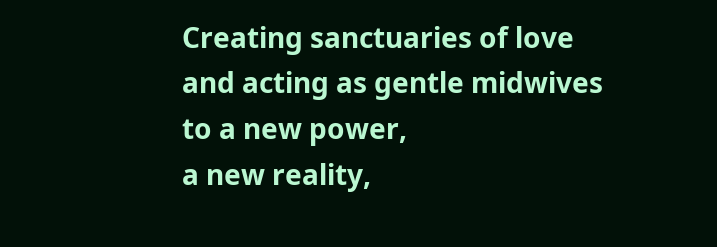Creating sanctuaries of love
and acting as gentle midwives
to a new power,
a new reality,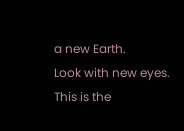a new Earth.
Look with new eyes.
This is the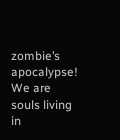zombie’s apocalypse!
We are souls living in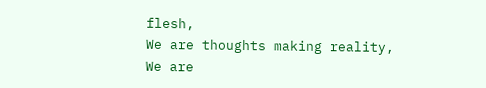flesh,
We are thoughts making reality,
We are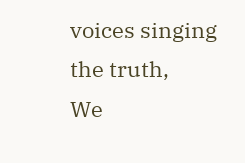voices singing the truth,
We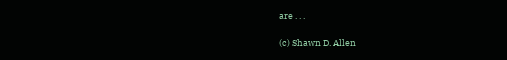are . . .

(c) Shawn D. Allen